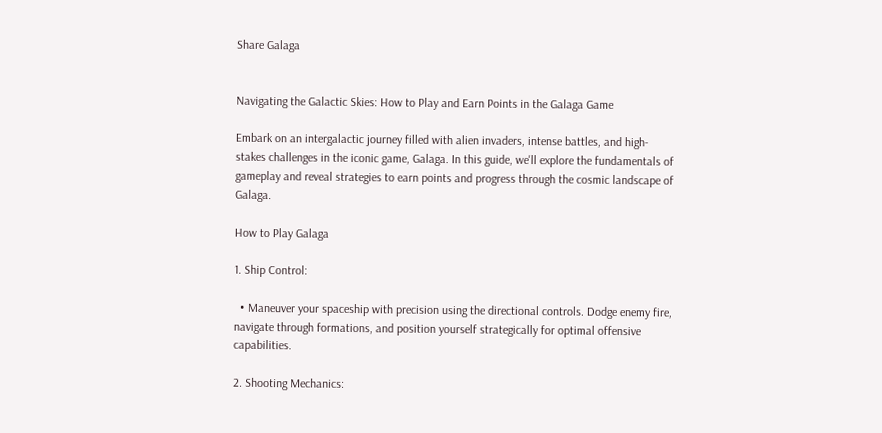Share Galaga


Navigating the Galactic Skies: How to Play and Earn Points in the Galaga Game

Embark on an intergalactic journey filled with alien invaders, intense battles, and high-stakes challenges in the iconic game, Galaga. In this guide, we'll explore the fundamentals of gameplay and reveal strategies to earn points and progress through the cosmic landscape of Galaga.

How to Play Galaga

1. Ship Control:

  • Maneuver your spaceship with precision using the directional controls. Dodge enemy fire, navigate through formations, and position yourself strategically for optimal offensive capabilities.

2. Shooting Mechanics: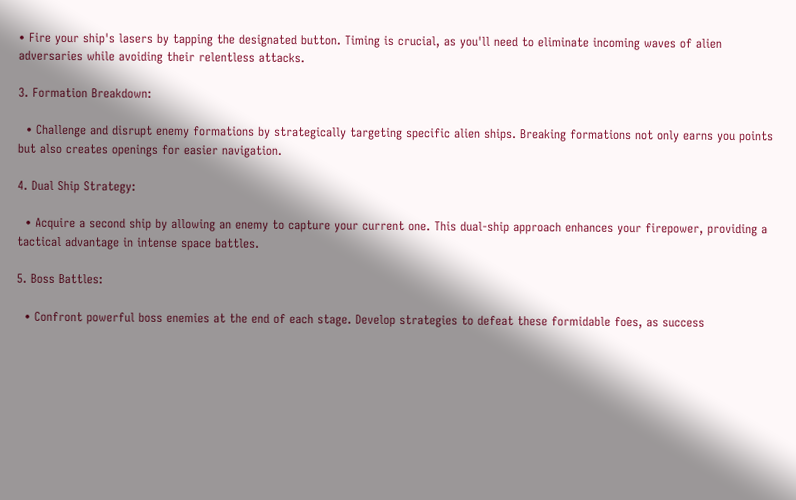• Fire your ship's lasers by tapping the designated button. Timing is crucial, as you'll need to eliminate incoming waves of alien adversaries while avoiding their relentless attacks.

3. Formation Breakdown:

  • Challenge and disrupt enemy formations by strategically targeting specific alien ships. Breaking formations not only earns you points but also creates openings for easier navigation.

4. Dual Ship Strategy:

  • Acquire a second ship by allowing an enemy to capture your current one. This dual-ship approach enhances your firepower, providing a tactical advantage in intense space battles.

5. Boss Battles:

  • Confront powerful boss enemies at the end of each stage. Develop strategies to defeat these formidable foes, as success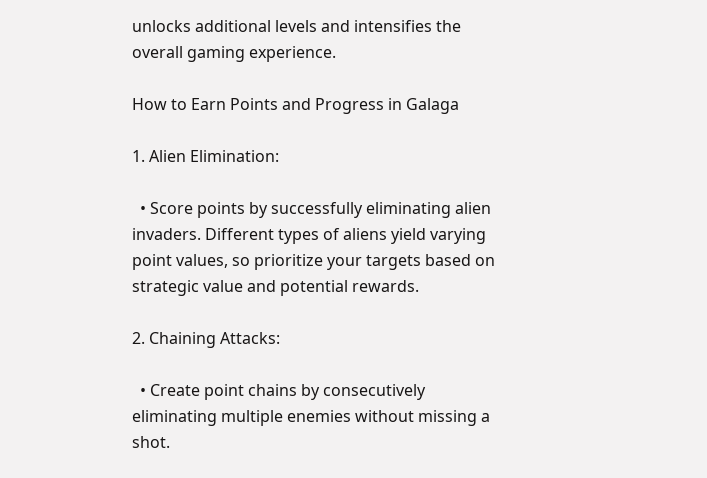unlocks additional levels and intensifies the overall gaming experience.

How to Earn Points and Progress in Galaga

1. Alien Elimination:

  • Score points by successfully eliminating alien invaders. Different types of aliens yield varying point values, so prioritize your targets based on strategic value and potential rewards.

2. Chaining Attacks:

  • Create point chains by consecutively eliminating multiple enemies without missing a shot.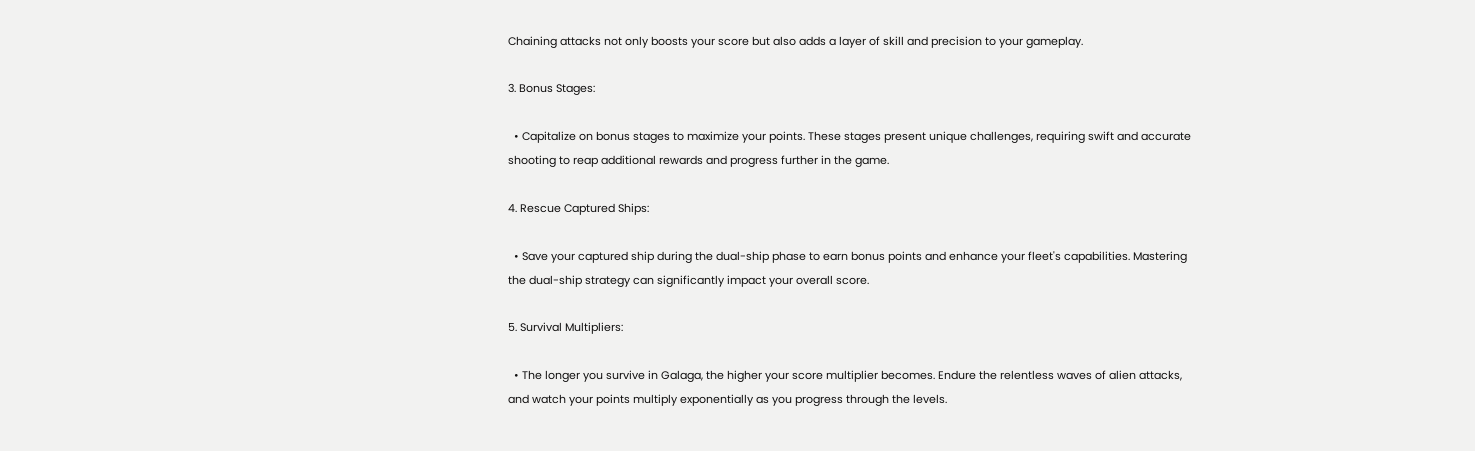Chaining attacks not only boosts your score but also adds a layer of skill and precision to your gameplay.

3. Bonus Stages:

  • Capitalize on bonus stages to maximize your points. These stages present unique challenges, requiring swift and accurate shooting to reap additional rewards and progress further in the game.

4. Rescue Captured Ships:

  • Save your captured ship during the dual-ship phase to earn bonus points and enhance your fleet's capabilities. Mastering the dual-ship strategy can significantly impact your overall score.

5. Survival Multipliers:

  • The longer you survive in Galaga, the higher your score multiplier becomes. Endure the relentless waves of alien attacks, and watch your points multiply exponentially as you progress through the levels.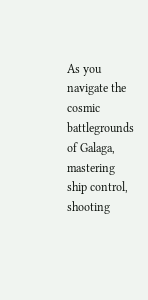As you navigate the cosmic battlegrounds of Galaga, mastering ship control, shooting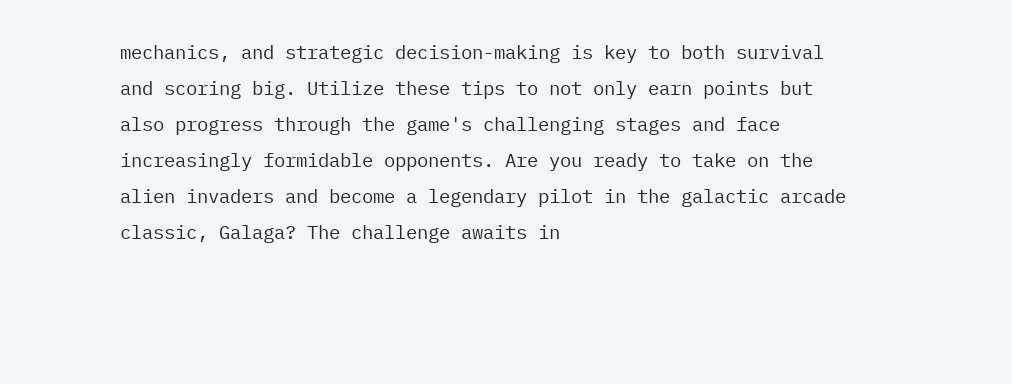mechanics, and strategic decision-making is key to both survival and scoring big. Utilize these tips to not only earn points but also progress through the game's challenging stages and face increasingly formidable opponents. Are you ready to take on the alien invaders and become a legendary pilot in the galactic arcade classic, Galaga? The challenge awaits in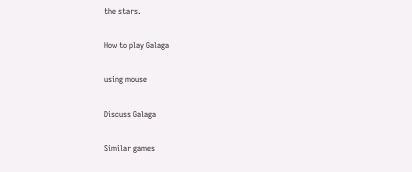the stars.

How to play Galaga

using mouse

Discuss Galaga

Similar games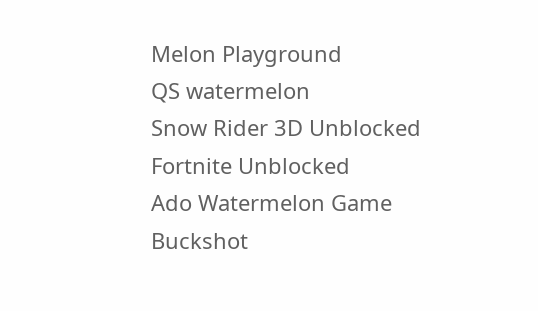Melon Playground
QS watermelon
Snow Rider 3D Unblocked
Fortnite Unblocked
Ado Watermelon Game
Buckshot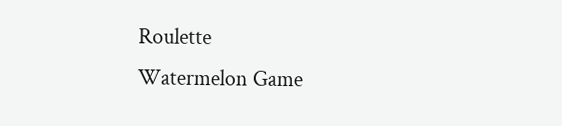Roulette
Watermelon Game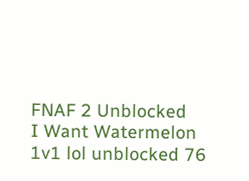FNAF 2 Unblocked
I Want Watermelon
1v1 lol unblocked 76